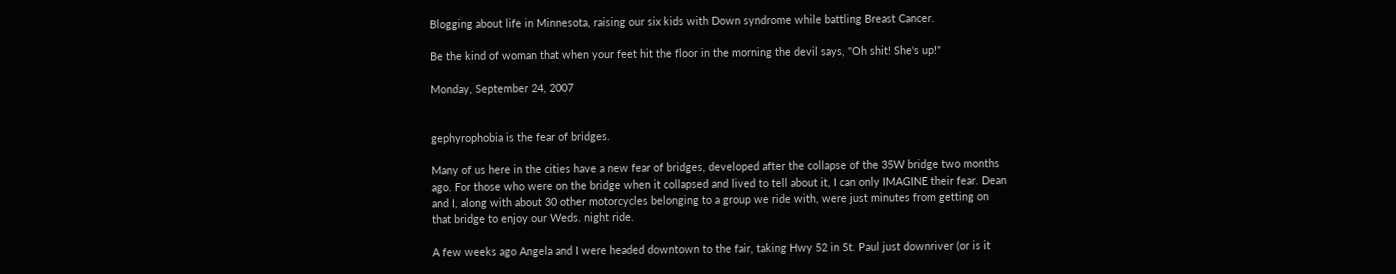Blogging about life in Minnesota, raising our six kids with Down syndrome while battling Breast Cancer.

Be the kind of woman that when your feet hit the floor in the morning the devil says, "Oh shit! She's up!"

Monday, September 24, 2007


gephyrophobia is the fear of bridges.

Many of us here in the cities have a new fear of bridges, developed after the collapse of the 35W bridge two months ago. For those who were on the bridge when it collapsed and lived to tell about it, I can only IMAGINE their fear. Dean and I, along with about 30 other motorcycles belonging to a group we ride with, were just minutes from getting on that bridge to enjoy our Weds. night ride.

A few weeks ago Angela and I were headed downtown to the fair, taking Hwy 52 in St. Paul just downriver (or is it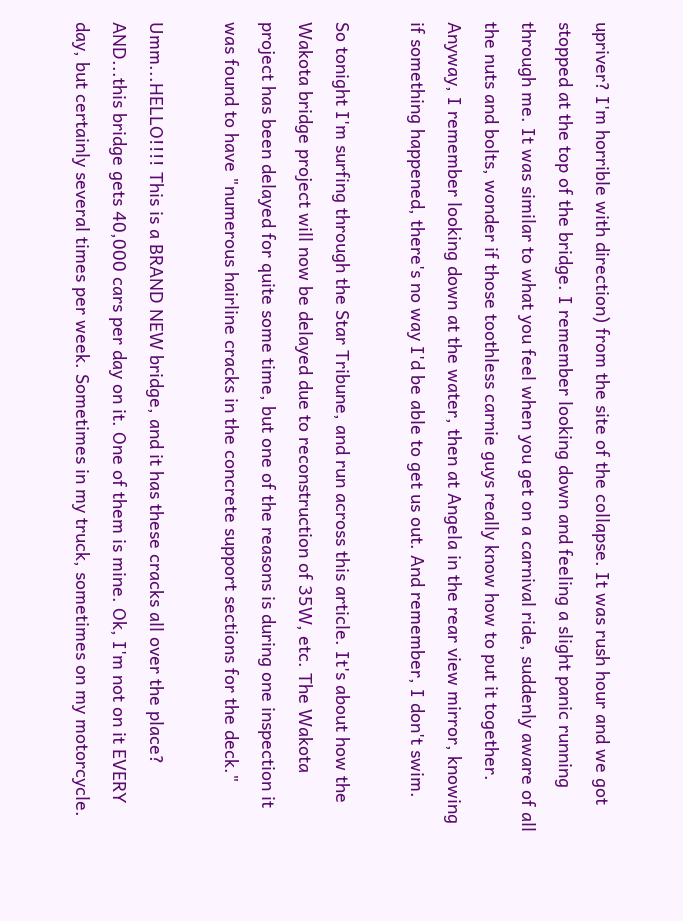upriver? I'm horrible with direction) from the site of the collapse. It was rush hour and we got stopped at the top of the bridge. I remember looking down and feeling a slight panic running through me. It was similar to what you feel when you get on a carnival ride, suddenly aware of all the nuts and bolts, wonder if those toothless carnie guys really know how to put it together. Anyway, I remember looking down at the water, then at Angela in the rear view mirror, knowing if something happened, there's no way I'd be able to get us out. And remember, I don't swim.

So tonight I'm surfing through the Star Tribune, and run across this article. It's about how the Wakota bridge project will now be delayed due to reconstruction of 35W, etc. The Wakota project has been delayed for quite some time, but one of the reasons is during one inspection it was found to have "numerous hairline cracks in the concrete support sections for the deck."

Umm...HELLO!!!! This is a BRAND NEW bridge, and it has these cracks all over the place? AND...this bridge gets 40,000 cars per day on it. One of them is mine. Ok, I'm not on it EVERY day, but certainly several times per week. Sometimes in my truck, sometimes on my motorcycle.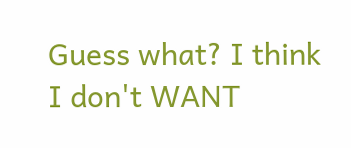Guess what? I think I don't WANT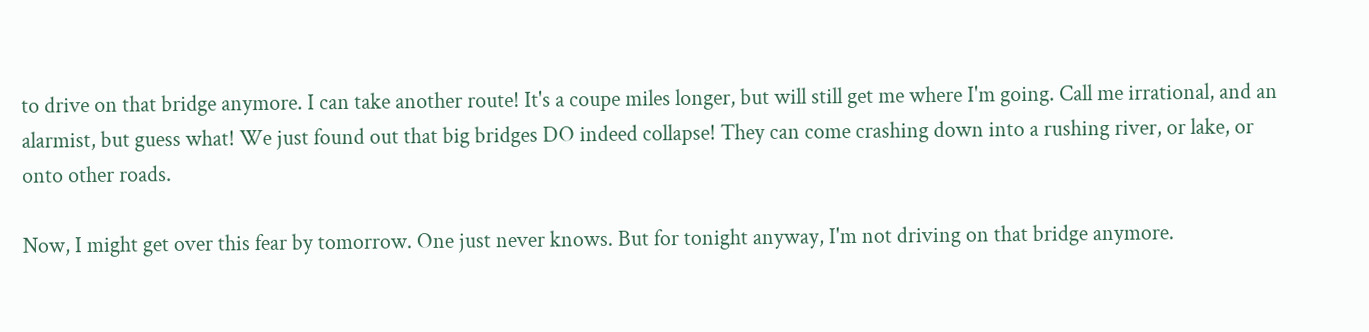to drive on that bridge anymore. I can take another route! It's a coupe miles longer, but will still get me where I'm going. Call me irrational, and an alarmist, but guess what! We just found out that big bridges DO indeed collapse! They can come crashing down into a rushing river, or lake, or onto other roads.

Now, I might get over this fear by tomorrow. One just never knows. But for tonight anyway, I'm not driving on that bridge anymore.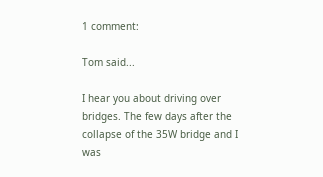1 comment:

Tom said...

I hear you about driving over bridges. The few days after the collapse of the 35W bridge and I was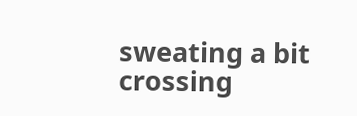sweating a bit crossing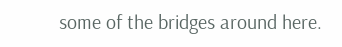some of the bridges around here.